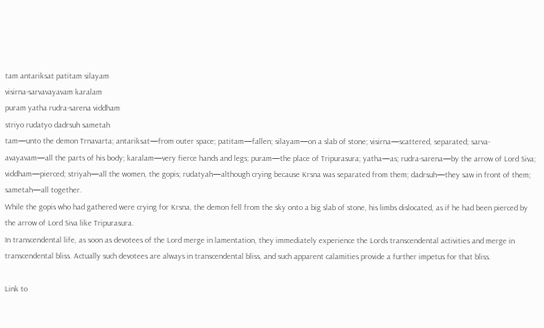tam antariksat patitam silayam
visirna-sarvavayavam karalam
puram yatha rudra-sarena viddham
striyo rudatyo dadrsuh sametah
tam—unto the demon Trnavarta; antariksat—from outer space; patitam—fallen; silayam—on a slab of stone; visirna—scattered, separated; sarva-avayavam—all the parts of his body; karalam—very fierce hands and legs; puram—the place of Tripurasura; yatha—as; rudra-sarena—by the arrow of Lord Siva; viddham—pierced; striyah—all the women, the gopis; rudatyah—although crying because Krsna was separated from them; dadrsuh—they saw in front of them; sametah—all together.
While the gopis who had gathered were crying for Krsna, the demon fell from the sky onto a big slab of stone, his limbs dislocated, as if he had been pierced by the arrow of Lord Siva like Tripurasura.
In transcendental life, as soon as devotees of the Lord merge in lamentation, they immediately experience the Lords transcendental activities and merge in transcendental bliss. Actually such devotees are always in transcendental bliss, and such apparent calamities provide a further impetus for that bliss.

Link to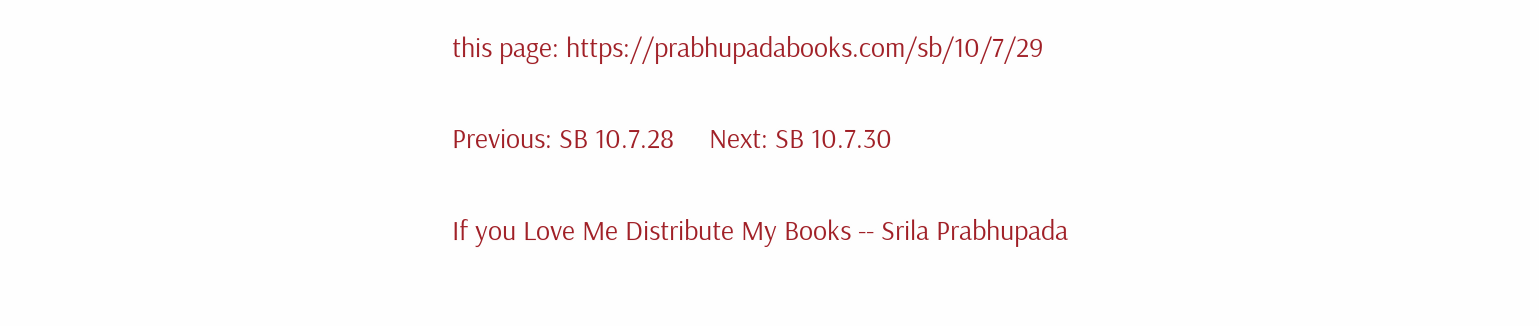this page: https://prabhupadabooks.com/sb/10/7/29

Previous: SB 10.7.28     Next: SB 10.7.30

If you Love Me Distribute My Books -- Srila Prabhupada